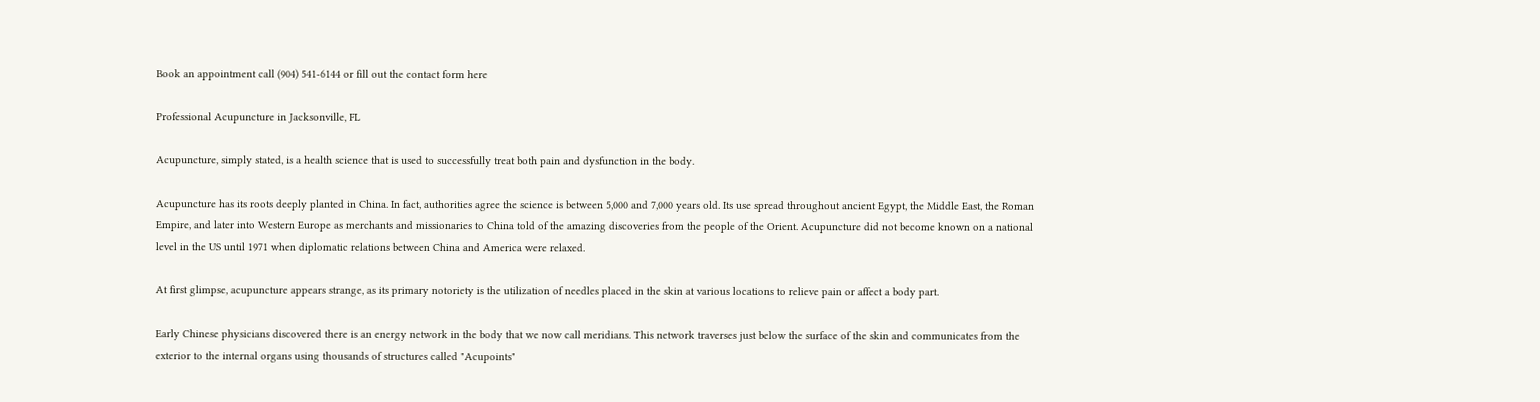Book an appointment call (904) 541-6144 or fill out the contact form here

Professional Acupuncture in Jacksonville, FL

Acupuncture, simply stated, is a health science that is used to successfully treat both pain and dysfunction in the body.

Acupuncture has its roots deeply planted in China. In fact, authorities agree the science is between 5,000 and 7,000 years old. Its use spread throughout ancient Egypt, the Middle East, the Roman Empire, and later into Western Europe as merchants and missionaries to China told of the amazing discoveries from the people of the Orient. Acupuncture did not become known on a national level in the US until 1971 when diplomatic relations between China and America were relaxed.

At first glimpse, acupuncture appears strange, as its primary notoriety is the utilization of needles placed in the skin at various locations to relieve pain or affect a body part.

Early Chinese physicians discovered there is an energy network in the body that we now call meridians. This network traverses just below the surface of the skin and communicates from the exterior to the internal organs using thousands of structures called "Acupoints"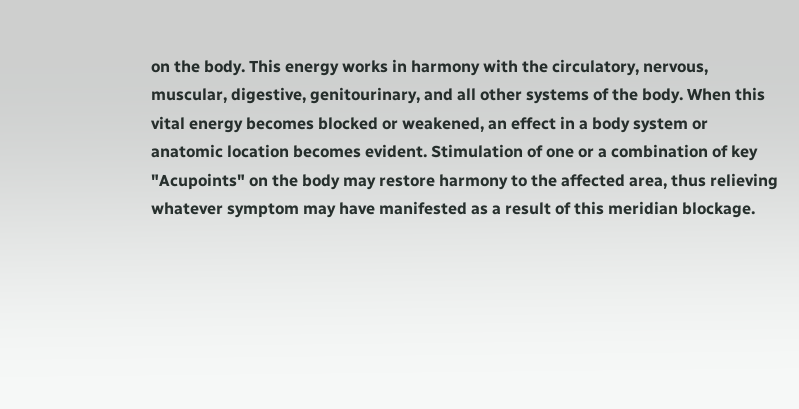on the body. This energy works in harmony with the circulatory, nervous, muscular, digestive, genitourinary, and all other systems of the body. When this vital energy becomes blocked or weakened, an effect in a body system or anatomic location becomes evident. Stimulation of one or a combination of key "Acupoints" on the body may restore harmony to the affected area, thus relieving whatever symptom may have manifested as a result of this meridian blockage.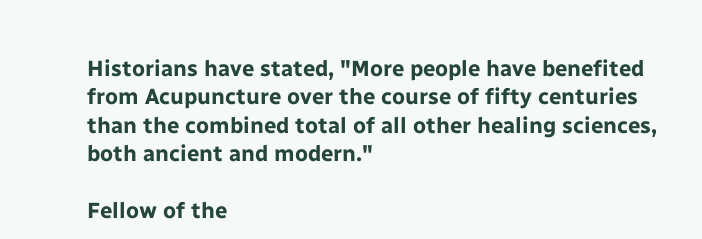Historians have stated, "More people have benefited from Acupuncture over the course of fifty centuries than the combined total of all other healing sciences, both ancient and modern."

Fellow of the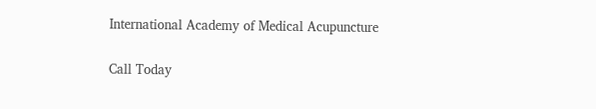International Academy of Medical Acupuncture

Call Today